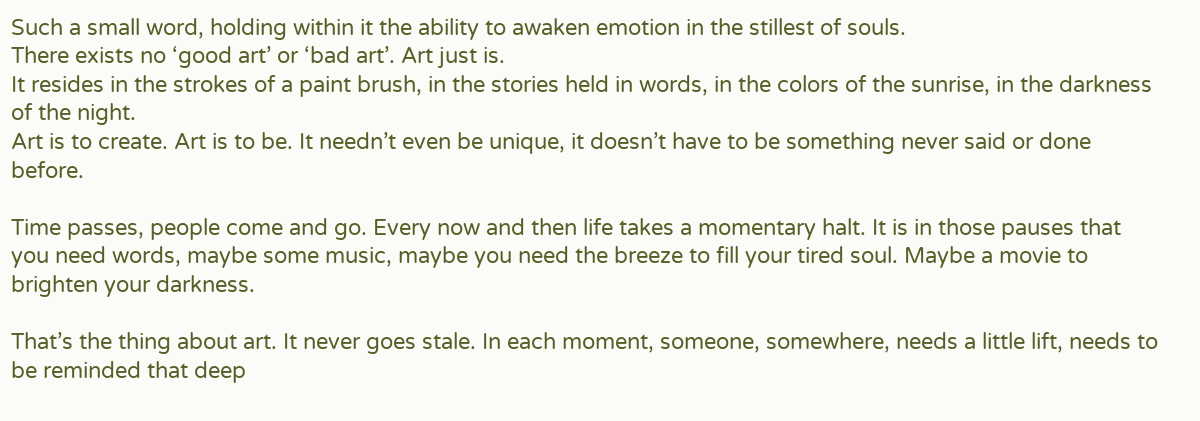Such a small word, holding within it the ability to awaken emotion in the stillest of souls.
There exists no ‘good art’ or ‘bad art’. Art just is.
It resides in the strokes of a paint brush, in the stories held in words, in the colors of the sunrise, in the darkness of the night.
Art is to create. Art is to be. It needn’t even be unique, it doesn’t have to be something never said or done before.

Time passes, people come and go. Every now and then life takes a momentary halt. It is in those pauses that you need words, maybe some music, maybe you need the breeze to fill your tired soul. Maybe a movie to brighten your darkness.

That’s the thing about art. It never goes stale. In each moment, someone, somewhere, needs a little lift, needs to be reminded that deep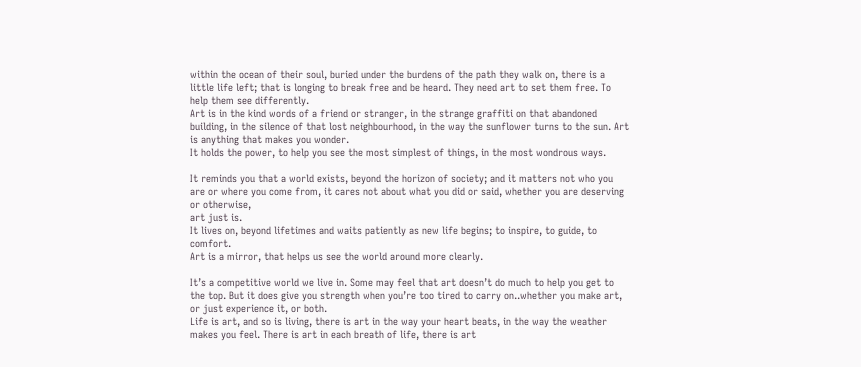within the ocean of their soul, buried under the burdens of the path they walk on, there is a little life left; that is longing to break free and be heard. They need art to set them free. To help them see differently.
Art is in the kind words of a friend or stranger, in the strange graffiti on that abandoned building, in the silence of that lost neighbourhood, in the way the sunflower turns to the sun. Art is anything that makes you wonder.
It holds the power, to help you see the most simplest of things, in the most wondrous ways.

It reminds you that a world exists, beyond the horizon of society; and it matters not who you are or where you come from, it cares not about what you did or said, whether you are deserving or otherwise,
art just is.
It lives on, beyond lifetimes and waits patiently as new life begins; to inspire, to guide, to comfort.
Art is a mirror, that helps us see the world around more clearly.

It’s a competitive world we live in. Some may feel that art doesn’t do much to help you get to the top. But it does give you strength when you’re too tired to carry on..whether you make art, or just experience it, or both.
Life is art, and so is living, there is art in the way your heart beats, in the way the weather makes you feel. There is art in each breath of life, there is art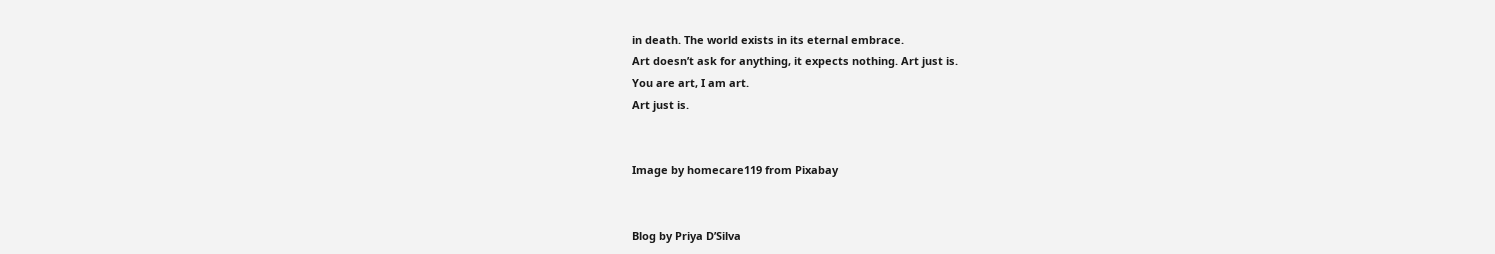in death. The world exists in its eternal embrace.
Art doesn’t ask for anything, it expects nothing. Art just is.
You are art, I am art.
Art just is.


Image by homecare119 from Pixabay


Blog by Priya D’Silva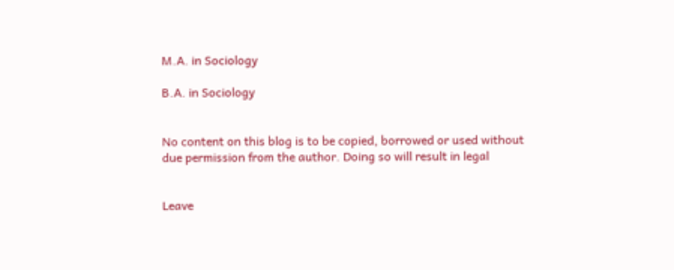M.A. in Sociology

B.A. in Sociology


No content on this blog is to be copied, borrowed or used without
due permission from the author. Doing so will result in legal


Leave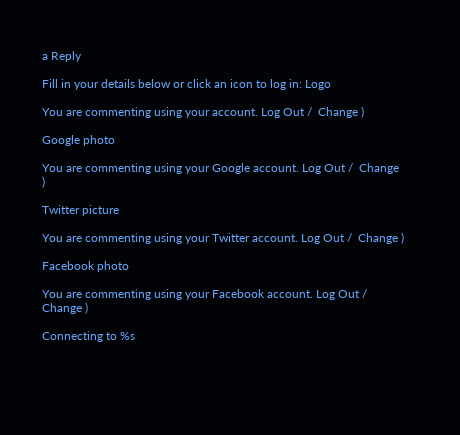a Reply

Fill in your details below or click an icon to log in: Logo

You are commenting using your account. Log Out /  Change )

Google photo

You are commenting using your Google account. Log Out /  Change )

Twitter picture

You are commenting using your Twitter account. Log Out /  Change )

Facebook photo

You are commenting using your Facebook account. Log Out /  Change )

Connecting to %s